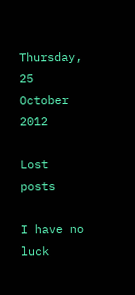Thursday, 25 October 2012

Lost posts

I have no luck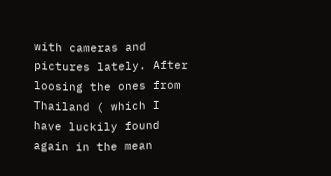with cameras and pictures lately. After loosing the ones from Thailand ( which I have luckily found again in the mean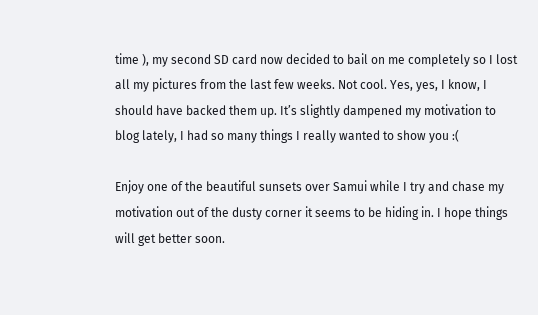time ), my second SD card now decided to bail on me completely so I lost all my pictures from the last few weeks. Not cool. Yes, yes, I know, I should have backed them up. It’s slightly dampened my motivation to blog lately, I had so many things I really wanted to show you :(

Enjoy one of the beautiful sunsets over Samui while I try and chase my motivation out of the dusty corner it seems to be hiding in. I hope things will get better soon.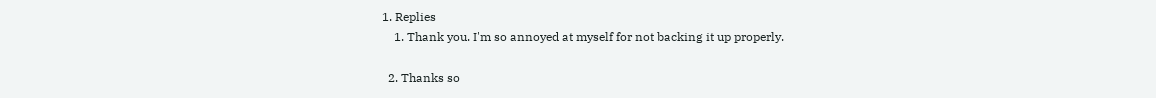1. Replies
    1. Thank you. I'm so annoyed at myself for not backing it up properly.

  2. Thanks so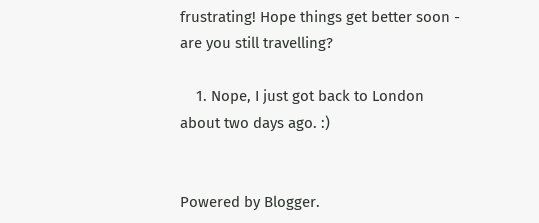frustrating! Hope things get better soon - are you still travelling?

    1. Nope, I just got back to London about two days ago. :)


Powered by Blogger.